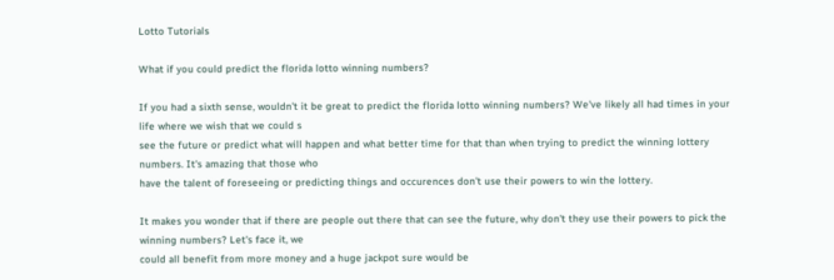Lotto Tutorials

What if you could predict the florida lotto winning numbers?

If you had a sixth sense, wouldn't it be great to predict the florida lotto winning numbers? We've likely all had times in your life where we wish that we could s
see the future or predict what will happen and what better time for that than when trying to predict the winning lottery numbers. It's amazing that those who
have the talent of foreseeing or predicting things and occurences don't use their powers to win the lottery.

It makes you wonder that if there are people out there that can see the future, why don't they use their powers to pick the winning numbers? Let's face it, we
could all benefit from more money and a huge jackpot sure would be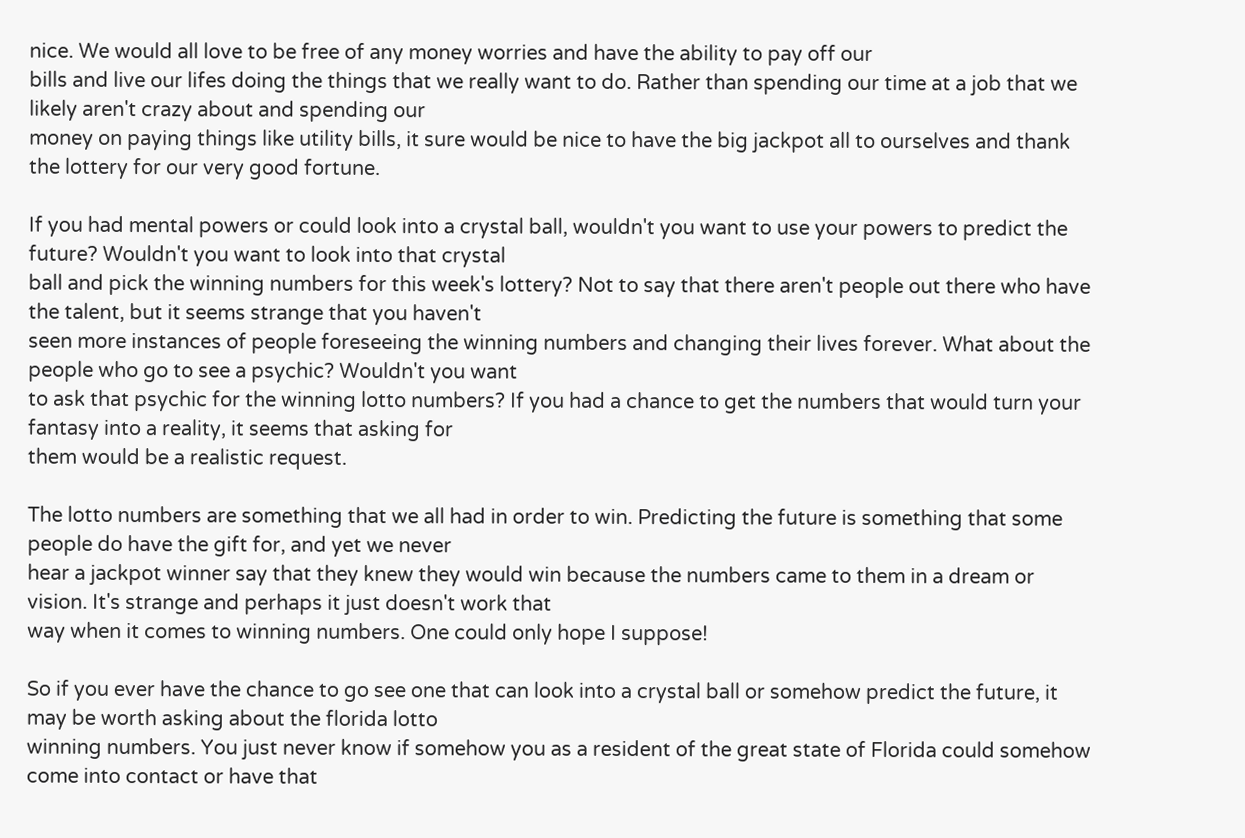nice. We would all love to be free of any money worries and have the ability to pay off our
bills and live our lifes doing the things that we really want to do. Rather than spending our time at a job that we likely aren't crazy about and spending our
money on paying things like utility bills, it sure would be nice to have the big jackpot all to ourselves and thank the lottery for our very good fortune.

If you had mental powers or could look into a crystal ball, wouldn't you want to use your powers to predict the future? Wouldn't you want to look into that crystal
ball and pick the winning numbers for this week's lottery? Not to say that there aren't people out there who have the talent, but it seems strange that you haven't
seen more instances of people foreseeing the winning numbers and changing their lives forever. What about the people who go to see a psychic? Wouldn't you want
to ask that psychic for the winning lotto numbers? If you had a chance to get the numbers that would turn your fantasy into a reality, it seems that asking for
them would be a realistic request.

The lotto numbers are something that we all had in order to win. Predicting the future is something that some people do have the gift for, and yet we never
hear a jackpot winner say that they knew they would win because the numbers came to them in a dream or vision. It's strange and perhaps it just doesn't work that
way when it comes to winning numbers. One could only hope I suppose!

So if you ever have the chance to go see one that can look into a crystal ball or somehow predict the future, it may be worth asking about the florida lotto
winning numbers. You just never know if somehow you as a resident of the great state of Florida could somehow come into contact or have that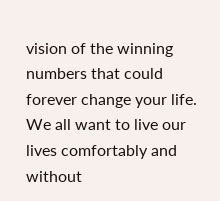vision of the winning
numbers that could forever change your life. We all want to live our lives comfortably and without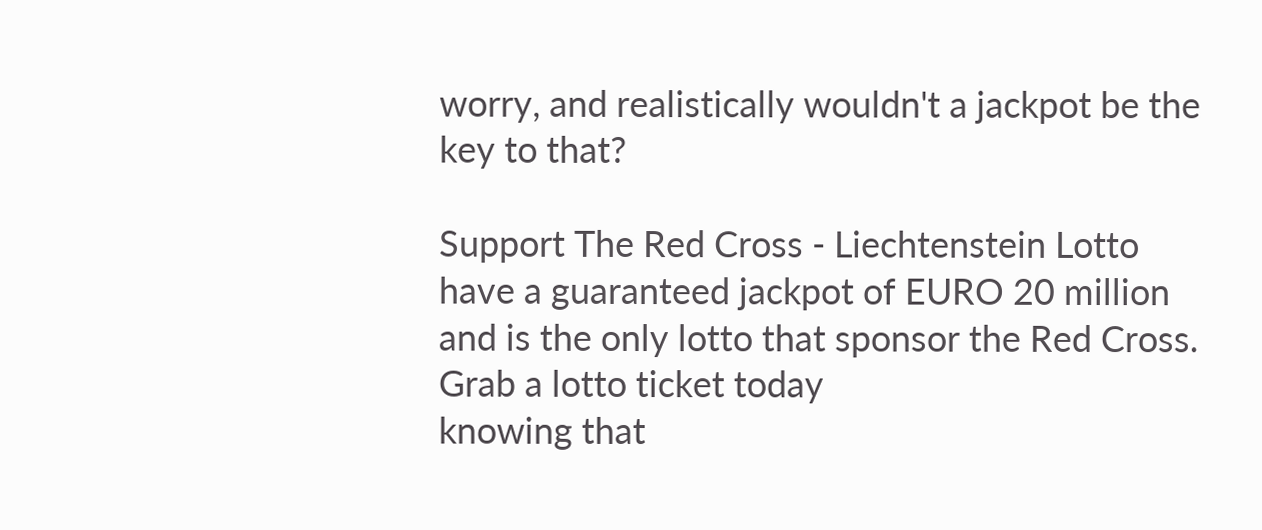worry, and realistically wouldn't a jackpot be the
key to that?

Support The Red Cross - Liechtenstein Lotto
have a guaranteed jackpot of EURO 20 million and is the only lotto that sponsor the Red Cross. Grab a lotto ticket today
knowing that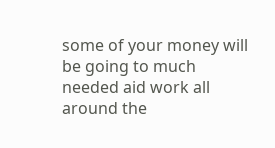some of your money will be going to much needed aid work all around the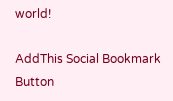world!

AddThis Social Bookmark Button